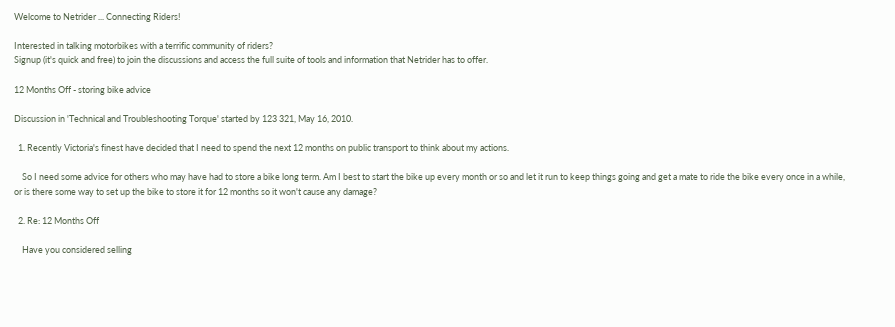Welcome to Netrider ... Connecting Riders!

Interested in talking motorbikes with a terrific community of riders?
Signup (it's quick and free) to join the discussions and access the full suite of tools and information that Netrider has to offer.

12 Months Off - storing bike advice

Discussion in 'Technical and Troubleshooting Torque' started by 123 321, May 16, 2010.

  1. Recently Victoria's finest have decided that I need to spend the next 12 months on public transport to think about my actions.

    So I need some advice for others who may have had to store a bike long term. Am I best to start the bike up every month or so and let it run to keep things going and get a mate to ride the bike every once in a while, or is there some way to set up the bike to store it for 12 months so it won't cause any damage?

  2. Re: 12 Months Off

    Have you considered selling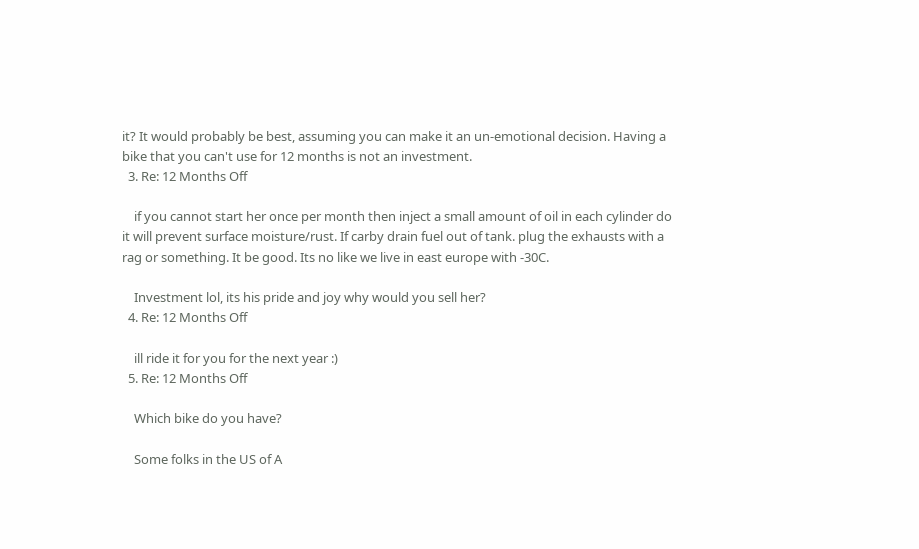it? It would probably be best, assuming you can make it an un-emotional decision. Having a bike that you can't use for 12 months is not an investment.
  3. Re: 12 Months Off

    if you cannot start her once per month then inject a small amount of oil in each cylinder do it will prevent surface moisture/rust. If carby drain fuel out of tank. plug the exhausts with a rag or something. It be good. Its no like we live in east europe with -30C.

    Investment lol, its his pride and joy why would you sell her?
  4. Re: 12 Months Off

    ill ride it for you for the next year :)
  5. Re: 12 Months Off

    Which bike do you have?

    Some folks in the US of A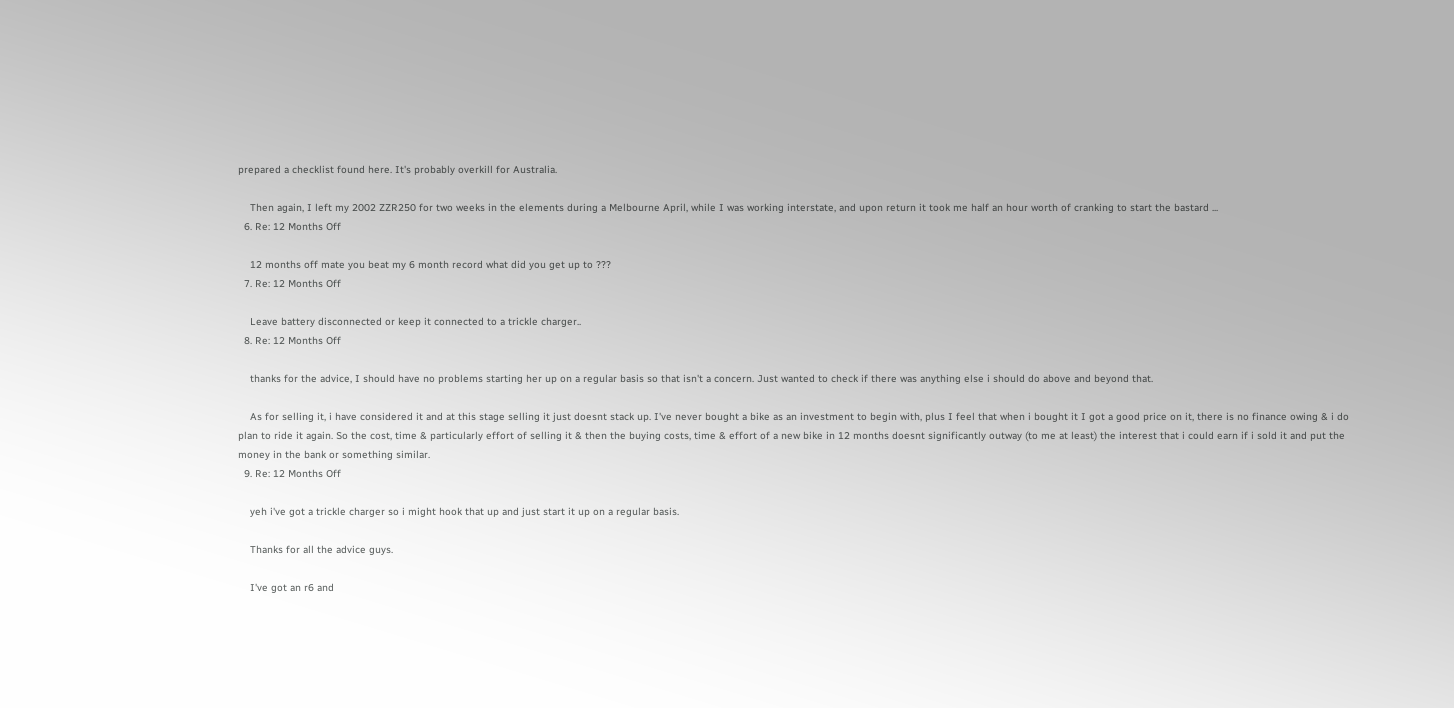prepared a checklist found here. It's probably overkill for Australia.

    Then again, I left my 2002 ZZR250 for two weeks in the elements during a Melbourne April, while I was working interstate, and upon return it took me half an hour worth of cranking to start the bastard ...
  6. Re: 12 Months Off

    12 months off mate you beat my 6 month record what did you get up to ???
  7. Re: 12 Months Off

    Leave battery disconnected or keep it connected to a trickle charger..
  8. Re: 12 Months Off

    thanks for the advice, I should have no problems starting her up on a regular basis so that isn't a concern. Just wanted to check if there was anything else i should do above and beyond that.

    As for selling it, i have considered it and at this stage selling it just doesnt stack up. I've never bought a bike as an investment to begin with, plus I feel that when i bought it I got a good price on it, there is no finance owing & i do plan to ride it again. So the cost, time & particularly effort of selling it & then the buying costs, time & effort of a new bike in 12 months doesnt significantly outway (to me at least) the interest that i could earn if i sold it and put the money in the bank or something similar.
  9. Re: 12 Months Off

    yeh i've got a trickle charger so i might hook that up and just start it up on a regular basis.

    Thanks for all the advice guys.

    I've got an r6 and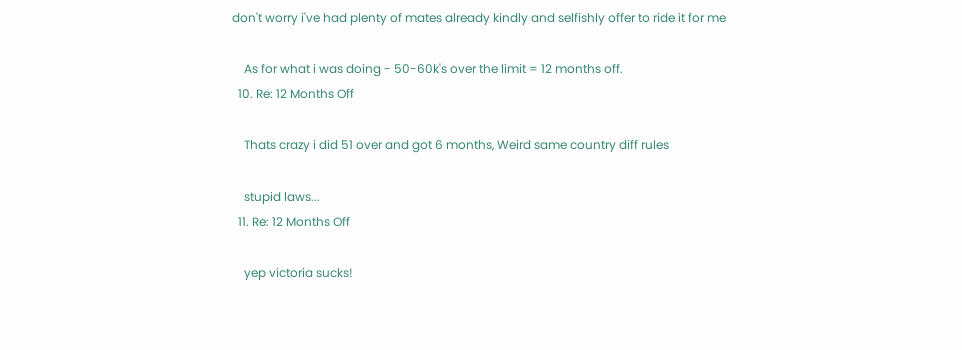don't worry i've had plenty of mates already kindly and selfishly offer to ride it for me

    As for what i was doing - 50-60k's over the limit = 12 months off.
  10. Re: 12 Months Off

    Thats crazy i did 51 over and got 6 months, Weird same country diff rules

    stupid laws...
  11. Re: 12 Months Off

    yep victoria sucks!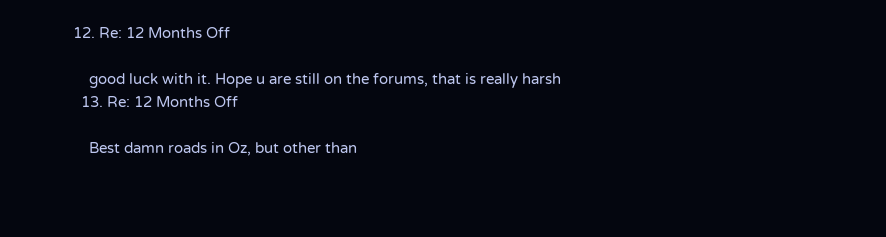12. Re: 12 Months Off

    good luck with it. Hope u are still on the forums, that is really harsh
  13. Re: 12 Months Off

    Best damn roads in Oz, but other than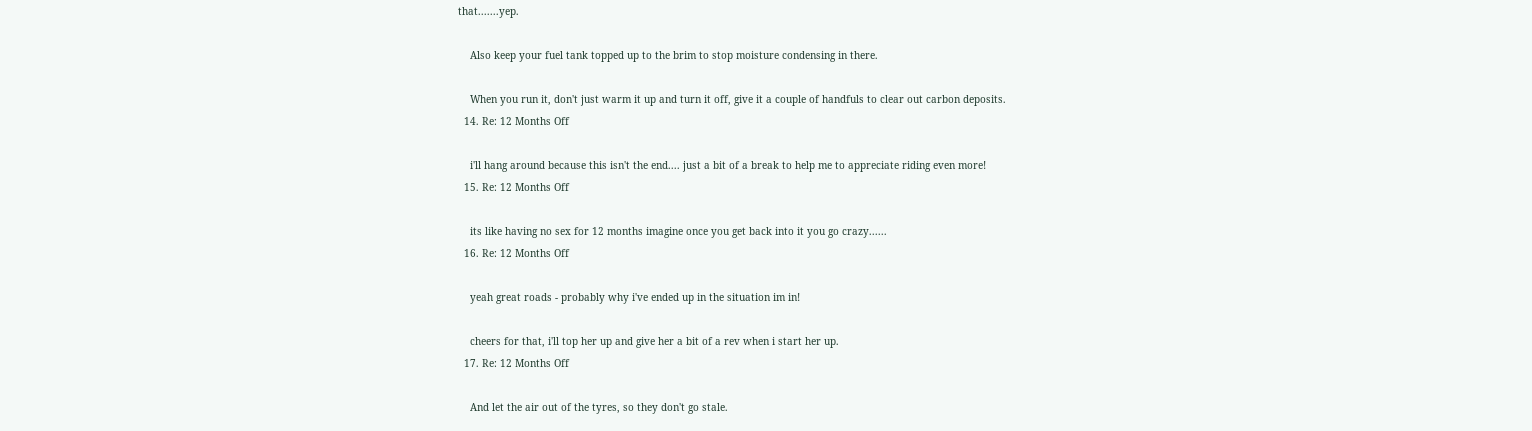that.......yep.

    Also keep your fuel tank topped up to the brim to stop moisture condensing in there.

    When you run it, don't just warm it up and turn it off, give it a couple of handfuls to clear out carbon deposits.
  14. Re: 12 Months Off

    i'll hang around because this isn't the end.... just a bit of a break to help me to appreciate riding even more!
  15. Re: 12 Months Off

    its like having no sex for 12 months imagine once you get back into it you go crazy......
  16. Re: 12 Months Off

    yeah great roads - probably why i've ended up in the situation im in!

    cheers for that, i'll top her up and give her a bit of a rev when i start her up.
  17. Re: 12 Months Off

    And let the air out of the tyres, so they don't go stale.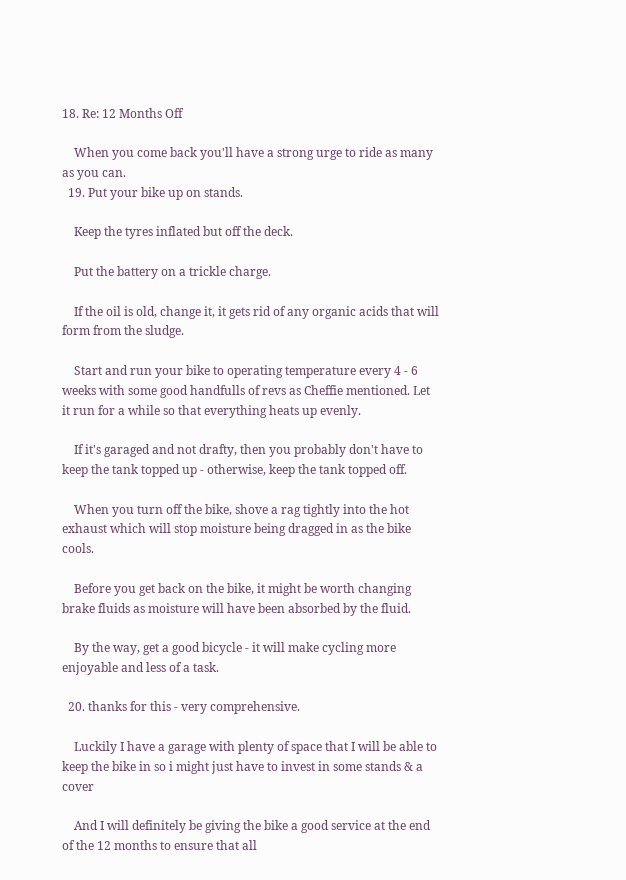18. Re: 12 Months Off

    When you come back you'll have a strong urge to ride as many as you can.
  19. Put your bike up on stands.

    Keep the tyres inflated but off the deck.

    Put the battery on a trickle charge.

    If the oil is old, change it, it gets rid of any organic acids that will form from the sludge.

    Start and run your bike to operating temperature every 4 - 6 weeks with some good handfulls of revs as Cheffie mentioned. Let it run for a while so that everything heats up evenly.

    If it's garaged and not drafty, then you probably don't have to keep the tank topped up - otherwise, keep the tank topped off.

    When you turn off the bike, shove a rag tightly into the hot exhaust which will stop moisture being dragged in as the bike cools.

    Before you get back on the bike, it might be worth changing brake fluids as moisture will have been absorbed by the fluid.

    By the way, get a good bicycle - it will make cycling more enjoyable and less of a task.

  20. thanks for this - very comprehensive.

    Luckily I have a garage with plenty of space that I will be able to keep the bike in so i might just have to invest in some stands & a cover

    And I will definitely be giving the bike a good service at the end of the 12 months to ensure that all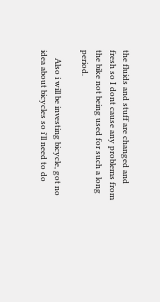the fluids and stuff are changed and fresh so I dont cause any problems from the bike not being used for such a long period.

    Also i will be investing bicycle, got no idea about bicycles so i'll need to do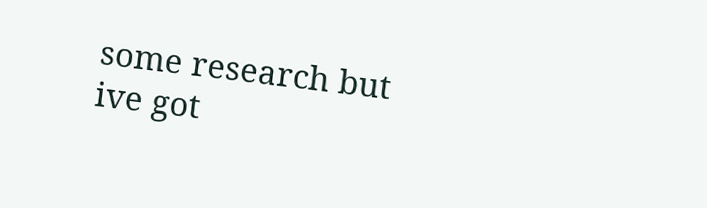some research but ive got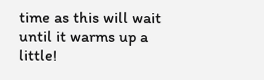time as this will wait until it warms up a little!